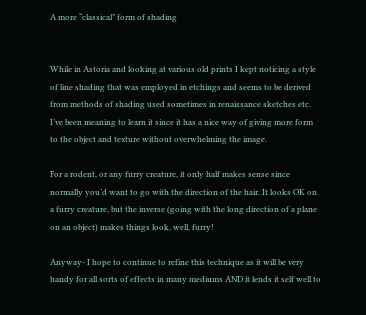A more “classical” form of shading


While in Astoria and looking at various old prints I kept noticing a style of line shading that was employed in etchings and seems to be derived from methods of shading used sometimes in renaissance sketches etc. I’ve been meaning to learn it since it has a nice way of giving more form to the object and texture without overwhelming the image.

For a rodent, or any furry creature, it only half makes sense since normally you’d want to go with the direction of the hair. It looks OK on a furry creature, but the inverse (going with the long direction of a plane on an object) makes things look, well, furry!

Anyway- I hope to continue to refine this technique as it will be very handy for all sorts of effects in many mediums AND it lends it self well to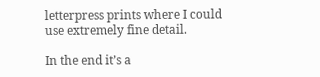letterpress prints where I could use extremely fine detail.

In the end it’s a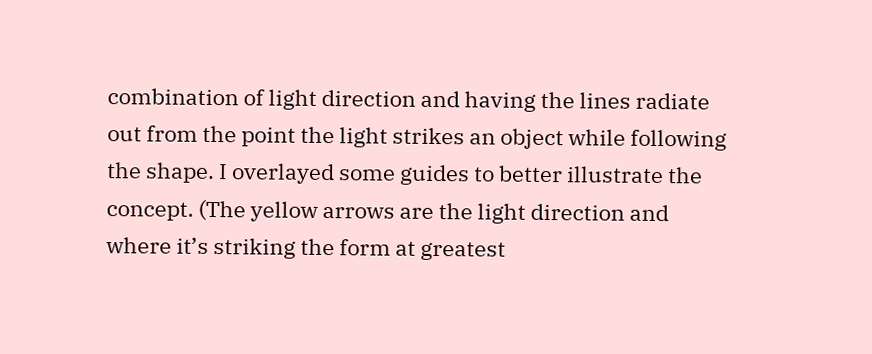combination of light direction and having the lines radiate out from the point the light strikes an object while following the shape. I overlayed some guides to better illustrate the concept. (The yellow arrows are the light direction and where it’s striking the form at greatest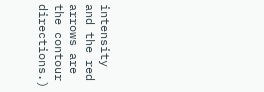intensity and the red arrows are the contour directions.)